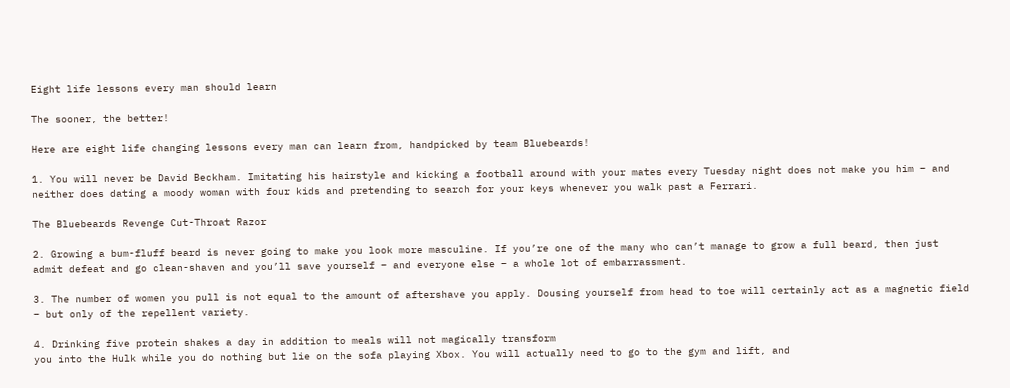Eight life lessons every man should learn

The sooner, the better!

Here are eight life changing lessons every man can learn from, handpicked by team Bluebeards!

1. You will never be David Beckham. Imitating his hairstyle and kicking a football around with your mates every Tuesday night does not make you him – and neither does dating a moody woman with four kids and pretending to search for your keys whenever you walk past a Ferrari.

The Bluebeards Revenge Cut-Throat Razor

2. Growing a bum-fluff beard is never going to make you look more masculine. If you’re one of the many who can’t manage to grow a full beard, then just admit defeat and go clean-shaven and you’ll save yourself – and everyone else – a whole lot of embarrassment.

3. The number of women you pull is not equal to the amount of aftershave you apply. Dousing yourself from head to toe will certainly act as a magnetic field – but only of the repellent variety.

4. Drinking five protein shakes a day in addition to meals will not magically transform
you into the Hulk while you do nothing but lie on the sofa playing Xbox. You will actually need to go to the gym and lift, and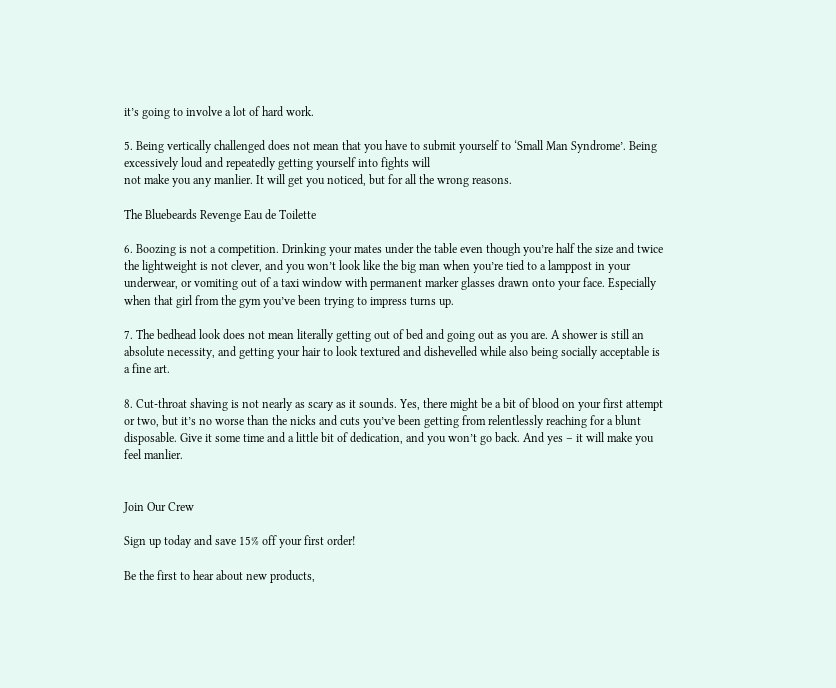it’s going to involve a lot of hard work.

5. Being vertically challenged does not mean that you have to submit yourself to ‘Small Man Syndrome’. Being excessively loud and repeatedly getting yourself into fights will
not make you any manlier. It will get you noticed, but for all the wrong reasons.

The Bluebeards Revenge Eau de Toilette

6. Boozing is not a competition. Drinking your mates under the table even though you’re half the size and twice the lightweight is not clever, and you won’t look like the big man when you’re tied to a lamppost in your underwear, or vomiting out of a taxi window with permanent marker glasses drawn onto your face. Especially when that girl from the gym you’ve been trying to impress turns up.

7. The bedhead look does not mean literally getting out of bed and going out as you are. A shower is still an absolute necessity, and getting your hair to look textured and dishevelled while also being socially acceptable is a fine art.

8. Cut-throat shaving is not nearly as scary as it sounds. Yes, there might be a bit of blood on your first attempt or two, but it’s no worse than the nicks and cuts you’ve been getting from relentlessly reaching for a blunt disposable. Give it some time and a little bit of dedication, and you won’t go back. And yes – it will make you feel manlier.


Join Our Crew

Sign up today and save 15% off your first order!

Be the first to hear about new products,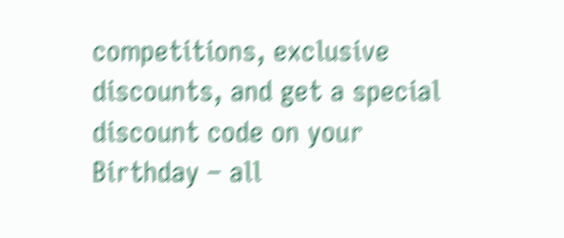competitions, exclusive discounts, and get a special discount code on your Birthday – all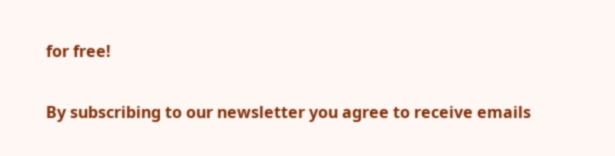for free!

By subscribing to our newsletter you agree to receive emails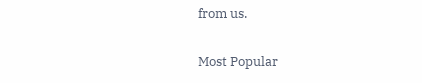from us.

Most Popular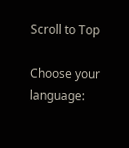Scroll to Top

Choose your language: